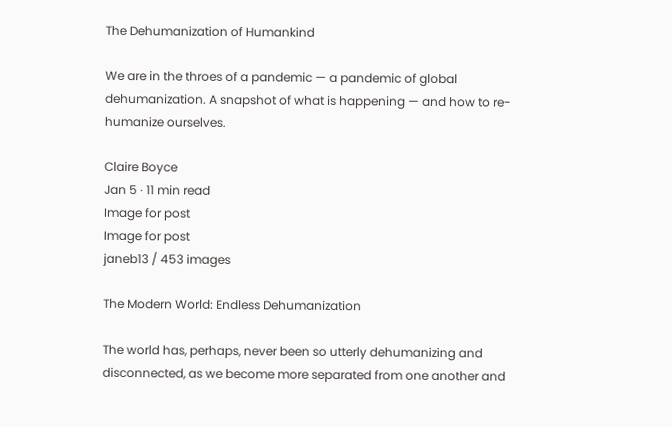The Dehumanization of Humankind

We are in the throes of a pandemic — a pandemic of global dehumanization. A snapshot of what is happening — and how to re-humanize ourselves.

Claire Boyce
Jan 5 · 11 min read
Image for post
Image for post
janeb13 / 453 images

The Modern World: Endless Dehumanization

The world has, perhaps, never been so utterly dehumanizing and disconnected, as we become more separated from one another and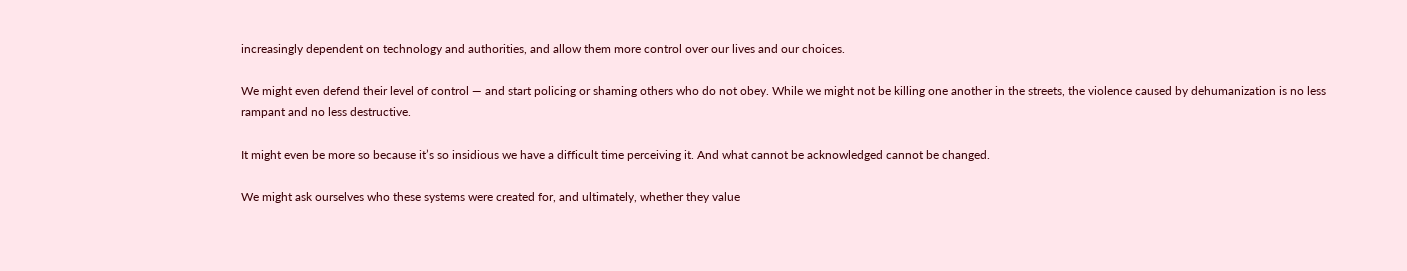increasingly dependent on technology and authorities, and allow them more control over our lives and our choices.

We might even defend their level of control — and start policing or shaming others who do not obey. While we might not be killing one another in the streets, the violence caused by dehumanization is no less rampant and no less destructive.

It might even be more so because it’s so insidious we have a difficult time perceiving it. And what cannot be acknowledged cannot be changed.

We might ask ourselves who these systems were created for, and ultimately, whether they value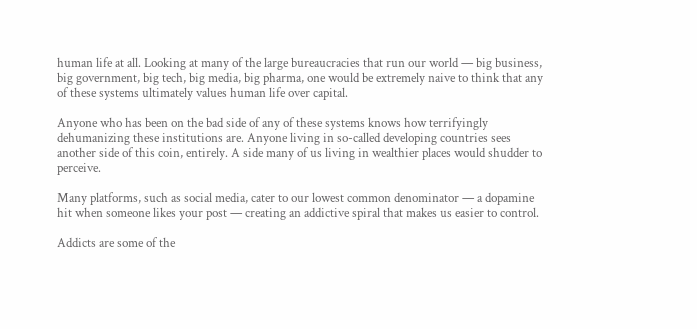human life at all. Looking at many of the large bureaucracies that run our world — big business, big government, big tech, big media, big pharma, one would be extremely naive to think that any of these systems ultimately values human life over capital.

Anyone who has been on the bad side of any of these systems knows how terrifyingly dehumanizing these institutions are. Anyone living in so-called developing countries sees another side of this coin, entirely. A side many of us living in wealthier places would shudder to perceive.

Many platforms, such as social media, cater to our lowest common denominator — a dopamine hit when someone likes your post — creating an addictive spiral that makes us easier to control.

Addicts are some of the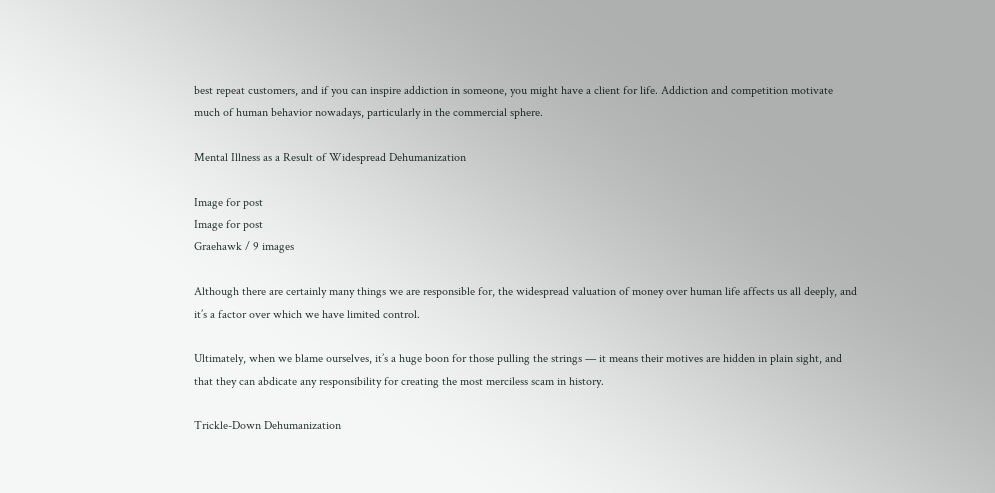best repeat customers, and if you can inspire addiction in someone, you might have a client for life. Addiction and competition motivate much of human behavior nowadays, particularly in the commercial sphere.

Mental Illness as a Result of Widespread Dehumanization

Image for post
Image for post
Graehawk / 9 images

Although there are certainly many things we are responsible for, the widespread valuation of money over human life affects us all deeply, and it’s a factor over which we have limited control.

Ultimately, when we blame ourselves, it’s a huge boon for those pulling the strings — it means their motives are hidden in plain sight, and that they can abdicate any responsibility for creating the most merciless scam in history.

Trickle-Down Dehumanization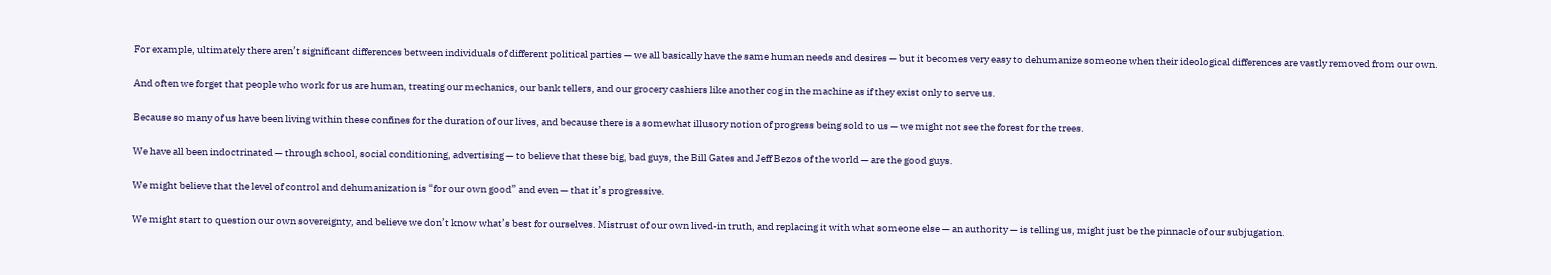For example, ultimately there aren’t significant differences between individuals of different political parties — we all basically have the same human needs and desires — but it becomes very easy to dehumanize someone when their ideological differences are vastly removed from our own.

And often we forget that people who work for us are human, treating our mechanics, our bank tellers, and our grocery cashiers like another cog in the machine as if they exist only to serve us.

Because so many of us have been living within these confines for the duration of our lives, and because there is a somewhat illusory notion of progress being sold to us — we might not see the forest for the trees.

We have all been indoctrinated — through school, social conditioning, advertising — to believe that these big, bad guys, the Bill Gates and Jeff Bezos of the world — are the good guys.

We might believe that the level of control and dehumanization is “for our own good” and even — that it’s progressive.

We might start to question our own sovereignty, and believe we don’t know what’s best for ourselves. Mistrust of our own lived-in truth, and replacing it with what someone else — an authority — is telling us, might just be the pinnacle of our subjugation.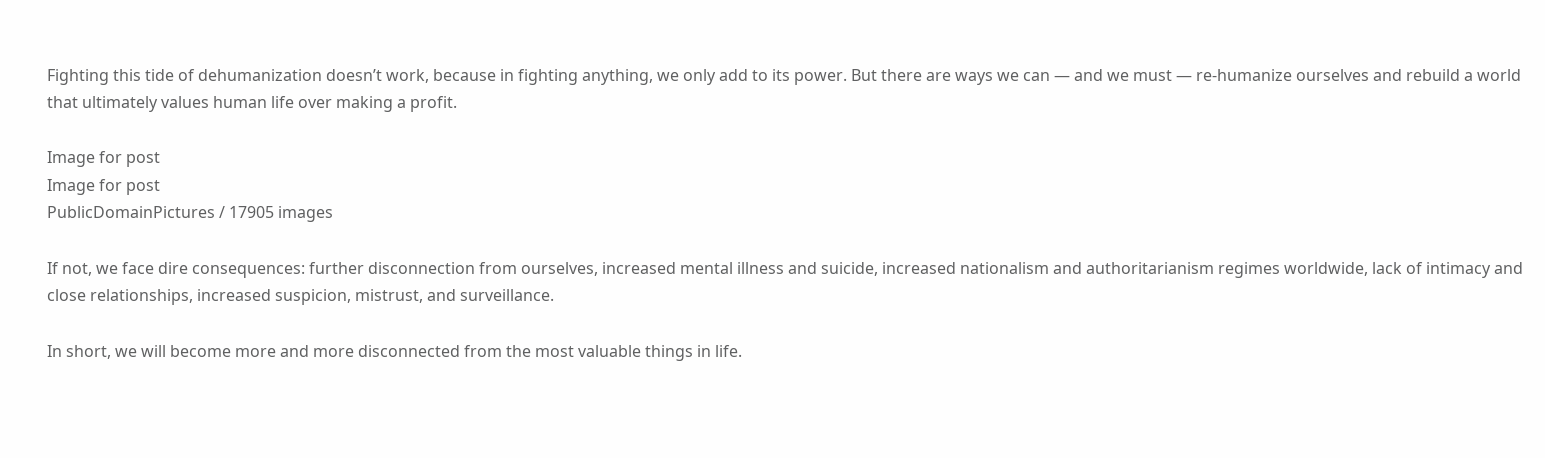Fighting this tide of dehumanization doesn’t work, because in fighting anything, we only add to its power. But there are ways we can — and we must — re-humanize ourselves and rebuild a world that ultimately values human life over making a profit.

Image for post
Image for post
PublicDomainPictures / 17905 images

If not, we face dire consequences: further disconnection from ourselves, increased mental illness and suicide, increased nationalism and authoritarianism regimes worldwide, lack of intimacy and close relationships, increased suspicion, mistrust, and surveillance.

In short, we will become more and more disconnected from the most valuable things in life.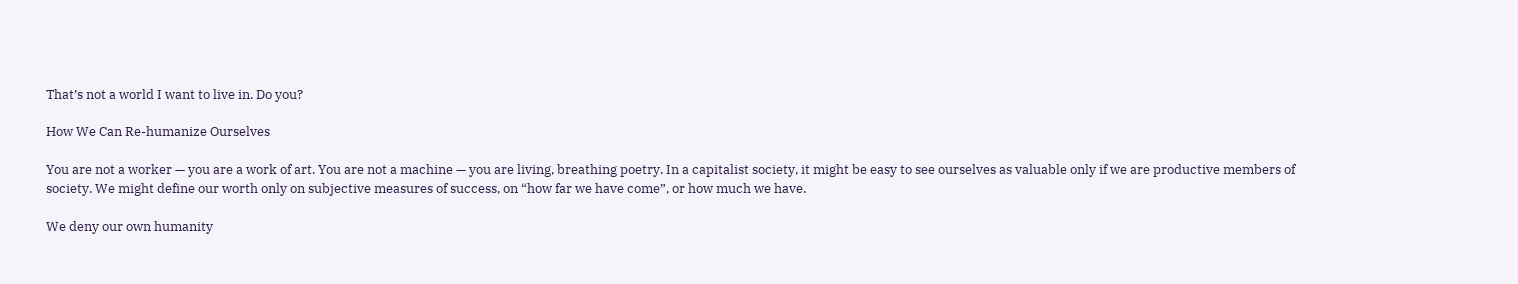That’s not a world I want to live in. Do you?

How We Can Re-humanize Ourselves

You are not a worker — you are a work of art. You are not a machine — you are living, breathing poetry. In a capitalist society, it might be easy to see ourselves as valuable only if we are productive members of society. We might define our worth only on subjective measures of success, on “how far we have come”, or how much we have.

We deny our own humanity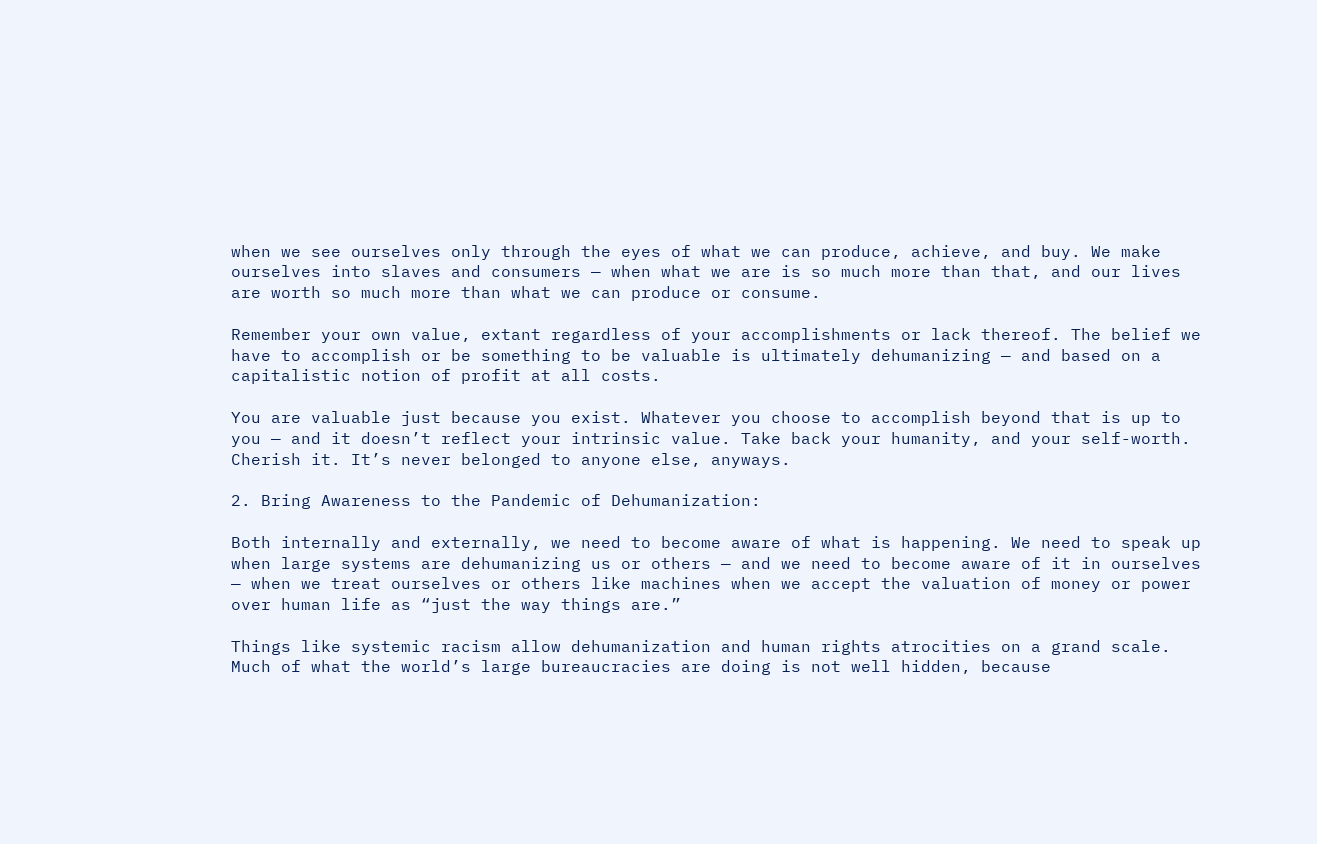when we see ourselves only through the eyes of what we can produce, achieve, and buy. We make ourselves into slaves and consumers — when what we are is so much more than that, and our lives are worth so much more than what we can produce or consume.

Remember your own value, extant regardless of your accomplishments or lack thereof. The belief we have to accomplish or be something to be valuable is ultimately dehumanizing — and based on a capitalistic notion of profit at all costs.

You are valuable just because you exist. Whatever you choose to accomplish beyond that is up to you — and it doesn’t reflect your intrinsic value. Take back your humanity, and your self-worth. Cherish it. It’s never belonged to anyone else, anyways.

2. Bring Awareness to the Pandemic of Dehumanization:

Both internally and externally, we need to become aware of what is happening. We need to speak up when large systems are dehumanizing us or others — and we need to become aware of it in ourselves — when we treat ourselves or others like machines when we accept the valuation of money or power over human life as “just the way things are.”

Things like systemic racism allow dehumanization and human rights atrocities on a grand scale. Much of what the world’s large bureaucracies are doing is not well hidden, because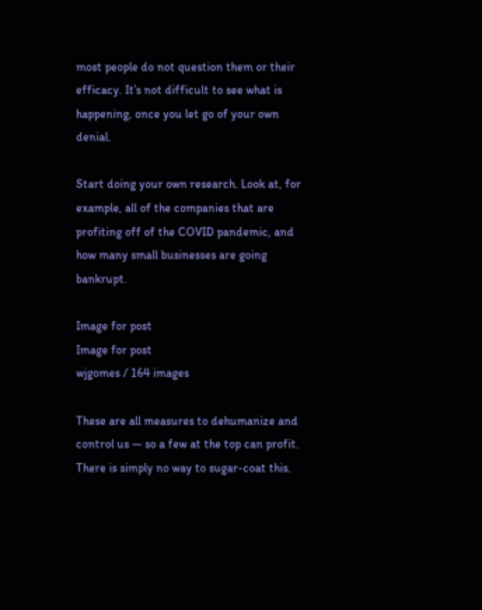most people do not question them or their efficacy. It’s not difficult to see what is happening, once you let go of your own denial.

Start doing your own research. Look at, for example, all of the companies that are profiting off of the COVID pandemic, and how many small businesses are going bankrupt.

Image for post
Image for post
wjgomes / 164 images

These are all measures to dehumanize and control us — so a few at the top can profit. There is simply no way to sugar-coat this.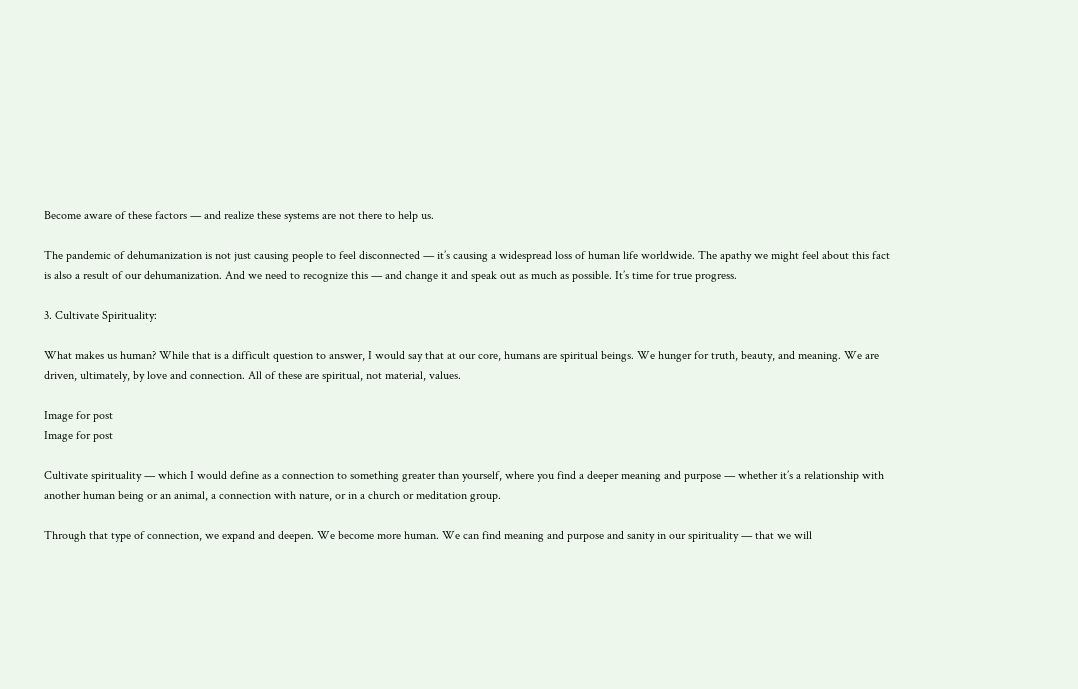Become aware of these factors — and realize these systems are not there to help us.

The pandemic of dehumanization is not just causing people to feel disconnected — it’s causing a widespread loss of human life worldwide. The apathy we might feel about this fact is also a result of our dehumanization. And we need to recognize this — and change it and speak out as much as possible. It’s time for true progress.

3. Cultivate Spirituality:

What makes us human? While that is a difficult question to answer, I would say that at our core, humans are spiritual beings. We hunger for truth, beauty, and meaning. We are driven, ultimately, by love and connection. All of these are spiritual, not material, values.

Image for post
Image for post

Cultivate spirituality — which I would define as a connection to something greater than yourself, where you find a deeper meaning and purpose — whether it’s a relationship with another human being or an animal, a connection with nature, or in a church or meditation group.

Through that type of connection, we expand and deepen. We become more human. We can find meaning and purpose and sanity in our spirituality — that we will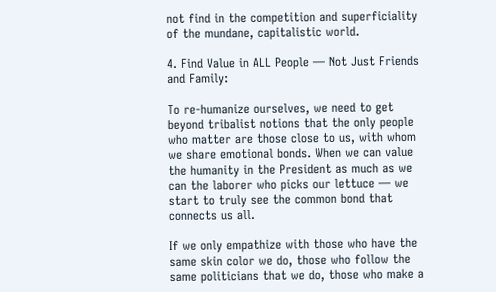not find in the competition and superficiality of the mundane, capitalistic world.

4. Find Value in ALL People — Not Just Friends and Family:

To re-humanize ourselves, we need to get beyond tribalist notions that the only people who matter are those close to us, with whom we share emotional bonds. When we can value the humanity in the President as much as we can the laborer who picks our lettuce — we start to truly see the common bond that connects us all.

If we only empathize with those who have the same skin color we do, those who follow the same politicians that we do, those who make a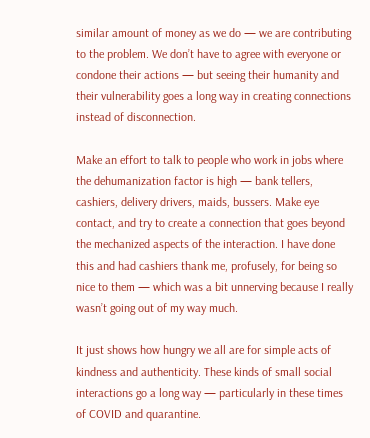similar amount of money as we do — we are contributing to the problem. We don’t have to agree with everyone or condone their actions — but seeing their humanity and their vulnerability goes a long way in creating connections instead of disconnection.

Make an effort to talk to people who work in jobs where the dehumanization factor is high — bank tellers, cashiers, delivery drivers, maids, bussers. Make eye contact, and try to create a connection that goes beyond the mechanized aspects of the interaction. I have done this and had cashiers thank me, profusely, for being so nice to them — which was a bit unnerving because I really wasn’t going out of my way much.

It just shows how hungry we all are for simple acts of kindness and authenticity. These kinds of small social interactions go a long way — particularly in these times of COVID and quarantine.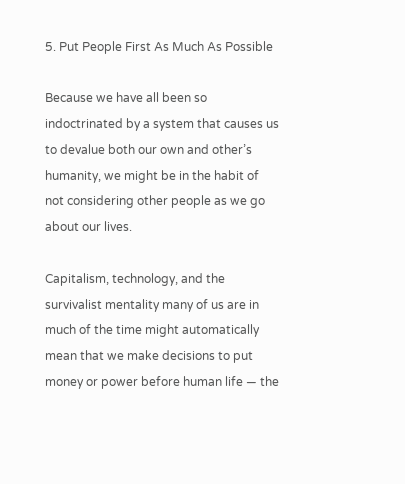5. Put People First As Much As Possible

Because we have all been so indoctrinated by a system that causes us to devalue both our own and other’s humanity, we might be in the habit of not considering other people as we go about our lives.

Capitalism, technology, and the survivalist mentality many of us are in much of the time might automatically mean that we make decisions to put money or power before human life — the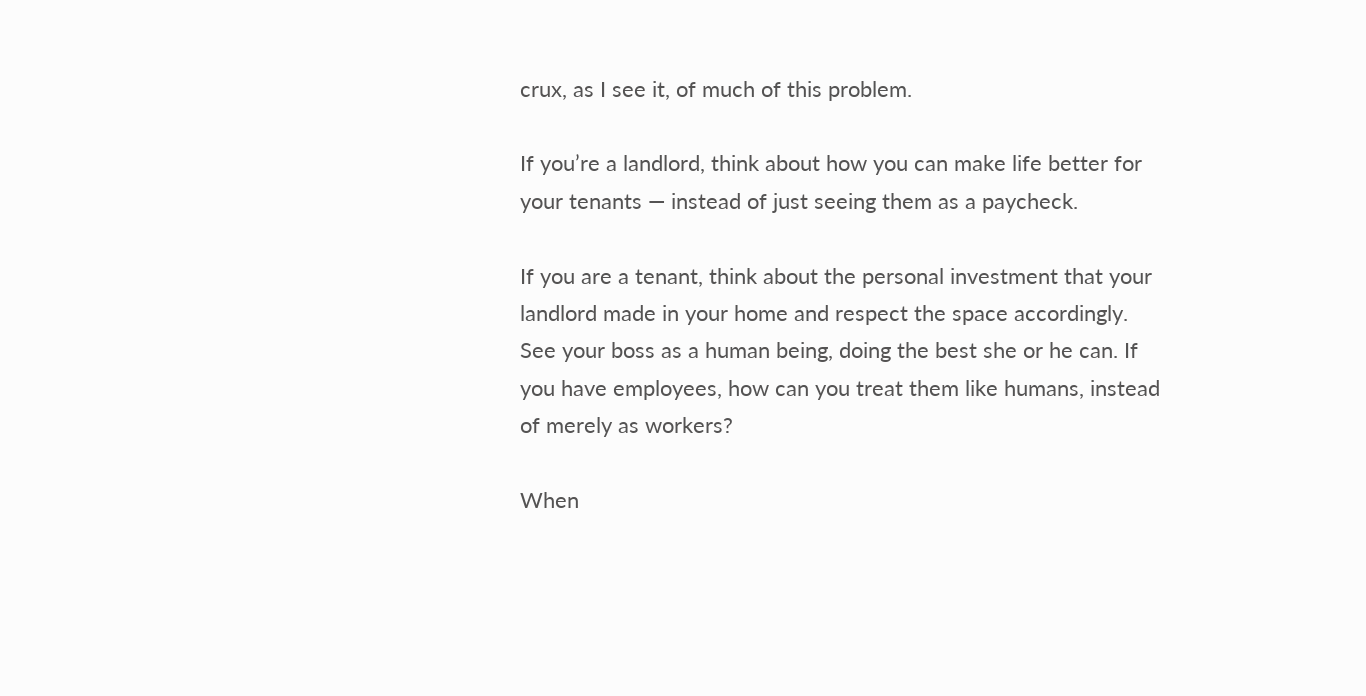crux, as I see it, of much of this problem.

If you’re a landlord, think about how you can make life better for your tenants — instead of just seeing them as a paycheck.

If you are a tenant, think about the personal investment that your landlord made in your home and respect the space accordingly. See your boss as a human being, doing the best she or he can. If you have employees, how can you treat them like humans, instead of merely as workers?

When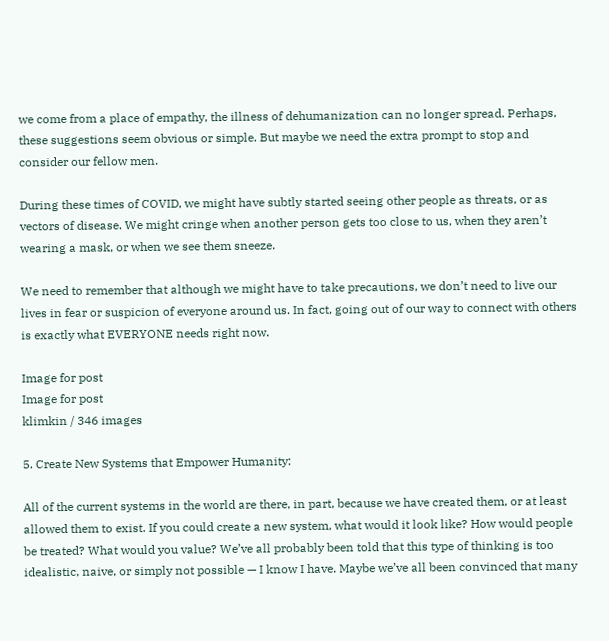we come from a place of empathy, the illness of dehumanization can no longer spread. Perhaps, these suggestions seem obvious or simple. But maybe we need the extra prompt to stop and consider our fellow men.

During these times of COVID, we might have subtly started seeing other people as threats, or as vectors of disease. We might cringe when another person gets too close to us, when they aren’t wearing a mask, or when we see them sneeze.

We need to remember that although we might have to take precautions, we don’t need to live our lives in fear or suspicion of everyone around us. In fact, going out of our way to connect with others is exactly what EVERYONE needs right now.

Image for post
Image for post
klimkin / 346 images

5. Create New Systems that Empower Humanity:

All of the current systems in the world are there, in part, because we have created them, or at least allowed them to exist. If you could create a new system, what would it look like? How would people be treated? What would you value? We’ve all probably been told that this type of thinking is too idealistic, naive, or simply not possible — I know I have. Maybe we’ve all been convinced that many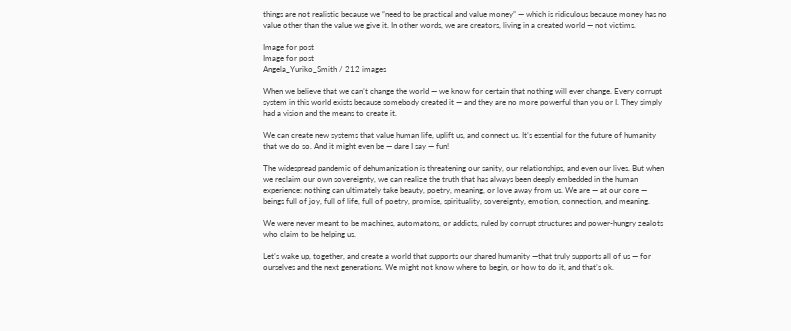things are not realistic because we “need to be practical and value money” — which is ridiculous because money has no value other than the value we give it. In other words, we are creators, living in a created world — not victims.

Image for post
Image for post
Angela_Yuriko_Smith / 212 images

When we believe that we can’t change the world — we know for certain that nothing will ever change. Every corrupt system in this world exists because somebody created it — and they are no more powerful than you or I. They simply had a vision and the means to create it.

We can create new systems that value human life, uplift us, and connect us. It’s essential for the future of humanity that we do so. And it might even be — dare I say — fun!

The widespread pandemic of dehumanization is threatening our sanity, our relationships, and even our lives. But when we reclaim our own sovereignty, we can realize the truth that has always been deeply embedded in the human experience: nothing can ultimately take beauty, poetry, meaning, or love away from us. We are — at our core — beings full of joy, full of life, full of poetry, promise, spirituality, sovereignty, emotion, connection, and meaning.

We were never meant to be machines, automatons, or addicts, ruled by corrupt structures and power-hungry zealots who claim to be helping us.

Let’s wake up, together, and create a world that supports our shared humanity —that truly supports all of us — for ourselves and the next generations. We might not know where to begin, or how to do it, and that’s ok.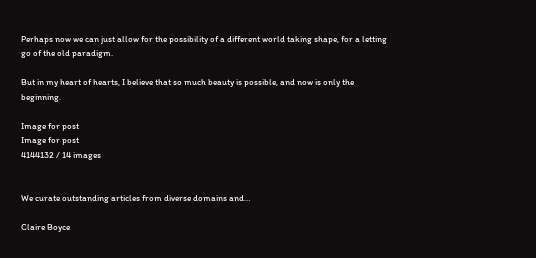Perhaps now we can just allow for the possibility of a different world taking shape, for a letting go of the old paradigm.

But in my heart of hearts, I believe that so much beauty is possible, and now is only the beginning.

Image for post
Image for post
4144132 / 14 images


We curate outstanding articles from diverse domains and…

Claire Boyce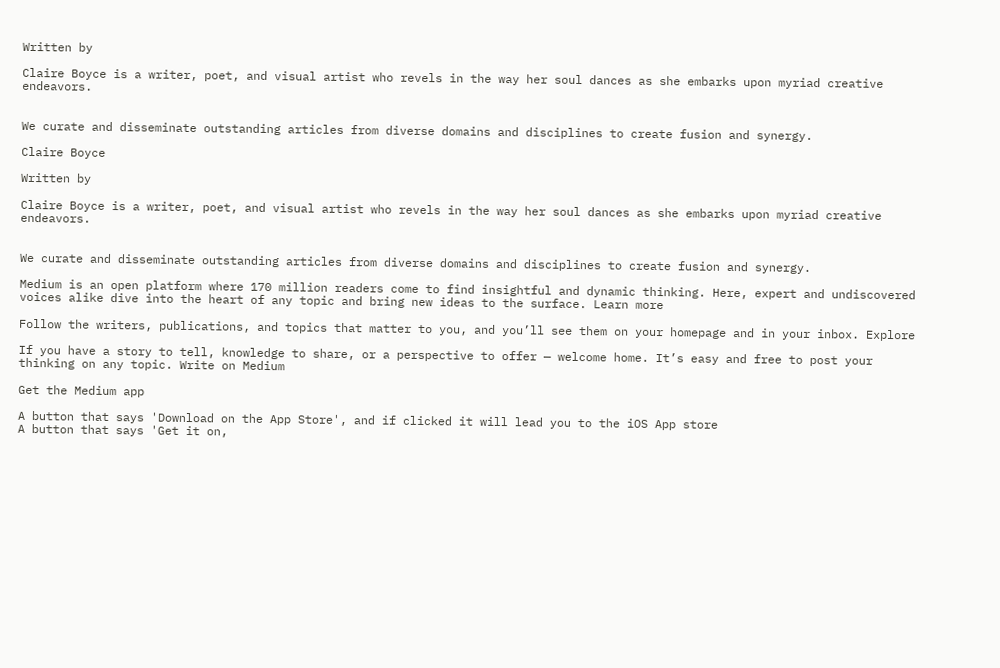Written by

Claire Boyce is a writer, poet, and visual artist who revels in the way her soul dances as she embarks upon myriad creative endeavors.


We curate and disseminate outstanding articles from diverse domains and disciplines to create fusion and synergy.

Claire Boyce

Written by

Claire Boyce is a writer, poet, and visual artist who revels in the way her soul dances as she embarks upon myriad creative endeavors.


We curate and disseminate outstanding articles from diverse domains and disciplines to create fusion and synergy.

Medium is an open platform where 170 million readers come to find insightful and dynamic thinking. Here, expert and undiscovered voices alike dive into the heart of any topic and bring new ideas to the surface. Learn more

Follow the writers, publications, and topics that matter to you, and you’ll see them on your homepage and in your inbox. Explore

If you have a story to tell, knowledge to share, or a perspective to offer — welcome home. It’s easy and free to post your thinking on any topic. Write on Medium

Get the Medium app

A button that says 'Download on the App Store', and if clicked it will lead you to the iOS App store
A button that says 'Get it on,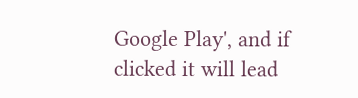Google Play', and if clicked it will lead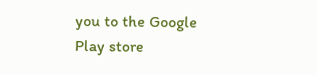you to the Google Play store